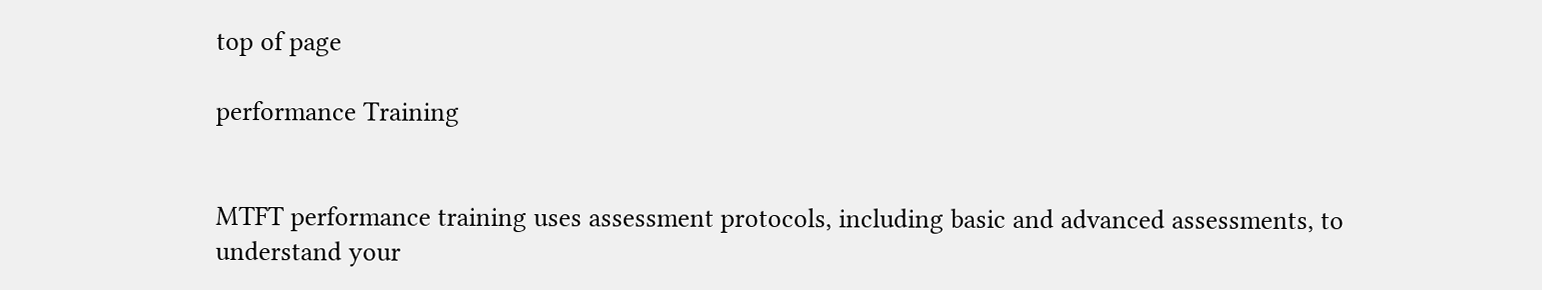top of page

performance Training


MTFT performance training uses assessment protocols, including basic and advanced assessments, to understand your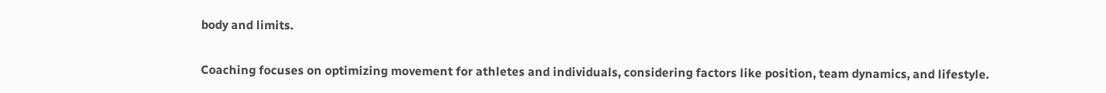body and limits.


Coaching focuses on optimizing movement for athletes and individuals, considering factors like position, team dynamics, and lifestyle.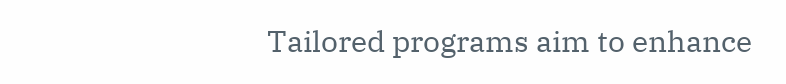Tailored programs aim to enhance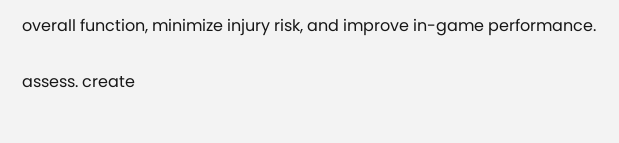overall function, minimize injury risk, and improve in-game performance.

assess. create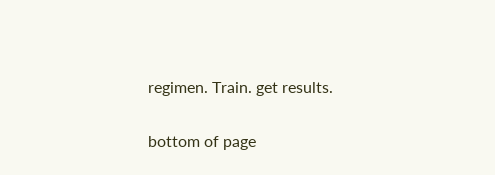regimen. Train. get results.

bottom of page